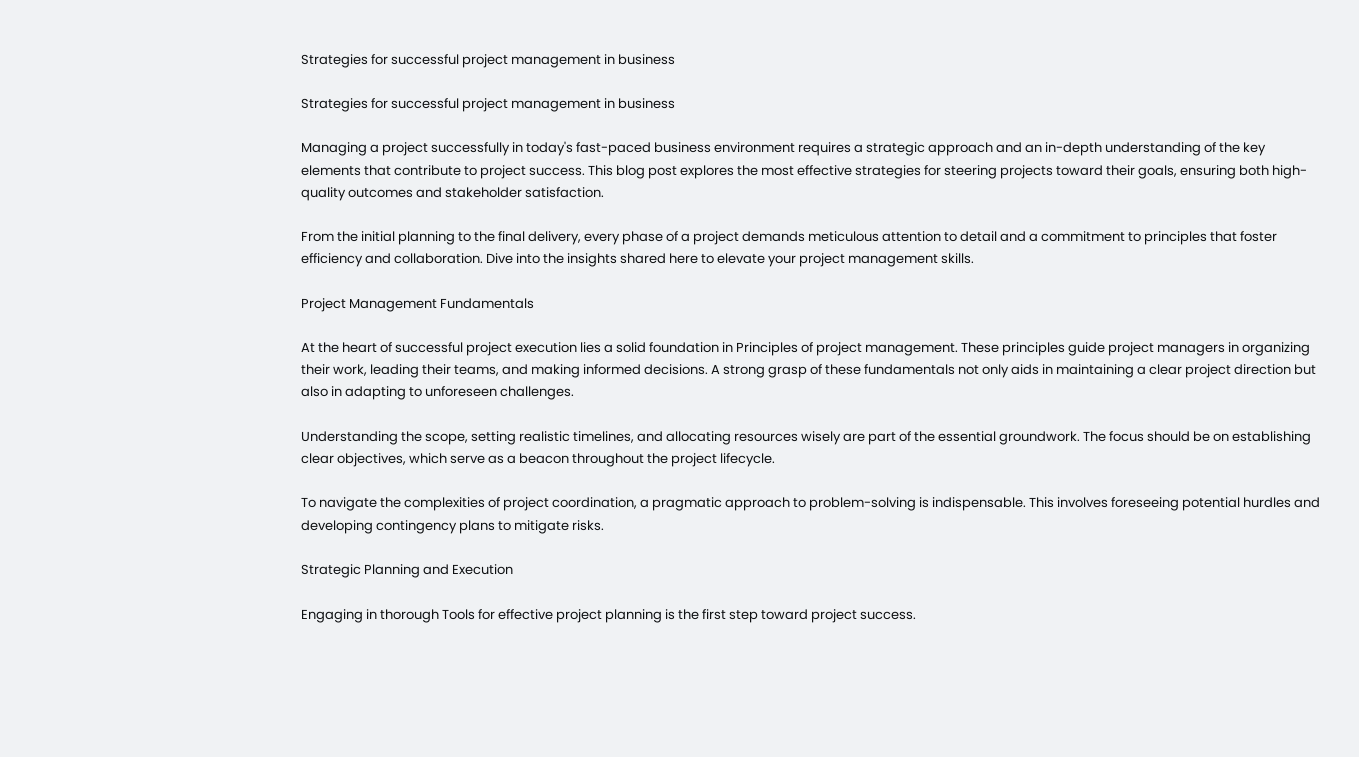Strategies for successful project management in business

Strategies for successful project management in business

Managing a project successfully in today's fast-paced business environment requires a strategic approach and an in-depth understanding of the key elements that contribute to project success. This blog post explores the most effective strategies for steering projects toward their goals, ensuring both high-quality outcomes and stakeholder satisfaction.

From the initial planning to the final delivery, every phase of a project demands meticulous attention to detail and a commitment to principles that foster efficiency and collaboration. Dive into the insights shared here to elevate your project management skills.

Project Management Fundamentals

At the heart of successful project execution lies a solid foundation in Principles of project management. These principles guide project managers in organizing their work, leading their teams, and making informed decisions. A strong grasp of these fundamentals not only aids in maintaining a clear project direction but also in adapting to unforeseen challenges.

Understanding the scope, setting realistic timelines, and allocating resources wisely are part of the essential groundwork. The focus should be on establishing clear objectives, which serve as a beacon throughout the project lifecycle.

To navigate the complexities of project coordination, a pragmatic approach to problem-solving is indispensable. This involves foreseeing potential hurdles and developing contingency plans to mitigate risks.

Strategic Planning and Execution

Engaging in thorough Tools for effective project planning is the first step toward project success.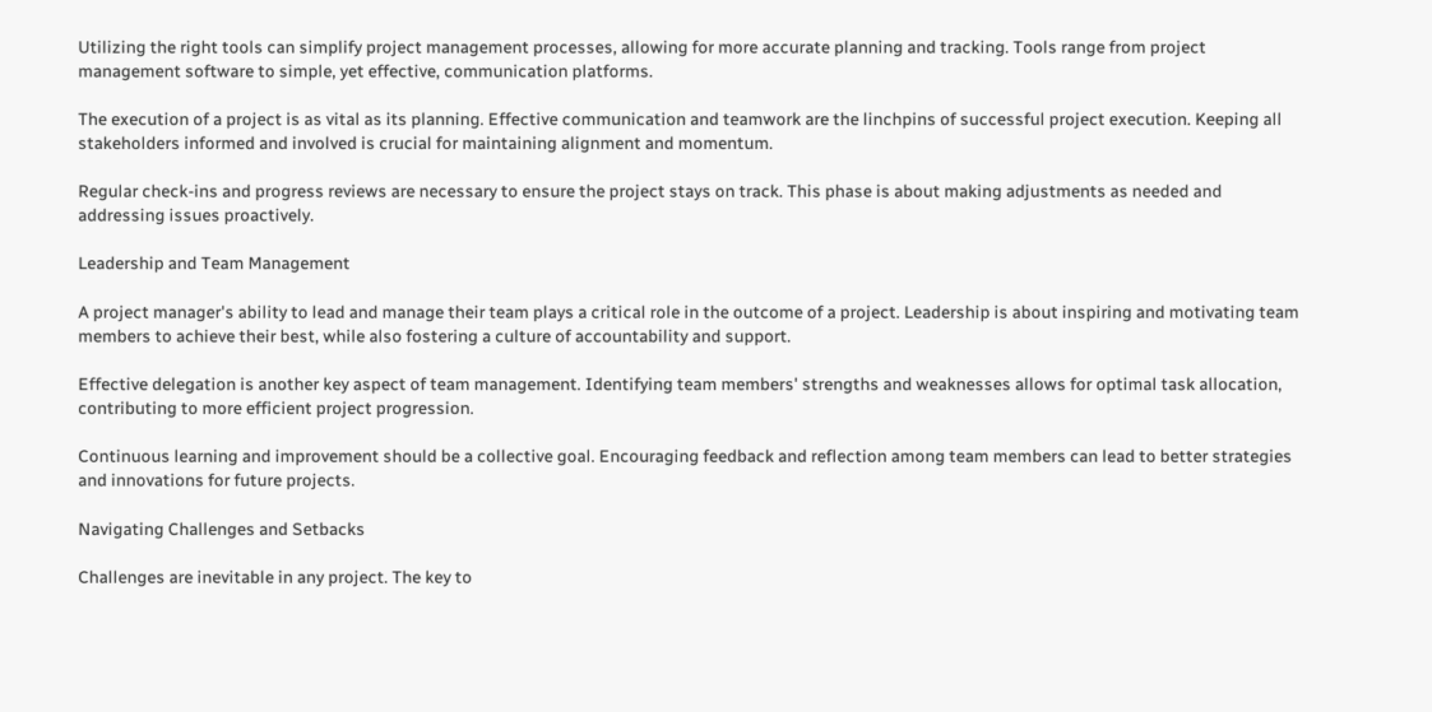Utilizing the right tools can simplify project management processes, allowing for more accurate planning and tracking. Tools range from project management software to simple, yet effective, communication platforms.

The execution of a project is as vital as its planning. Effective communication and teamwork are the linchpins of successful project execution. Keeping all stakeholders informed and involved is crucial for maintaining alignment and momentum.

Regular check-ins and progress reviews are necessary to ensure the project stays on track. This phase is about making adjustments as needed and addressing issues proactively.

Leadership and Team Management

A project manager's ability to lead and manage their team plays a critical role in the outcome of a project. Leadership is about inspiring and motivating team members to achieve their best, while also fostering a culture of accountability and support.

Effective delegation is another key aspect of team management. Identifying team members' strengths and weaknesses allows for optimal task allocation, contributing to more efficient project progression.

Continuous learning and improvement should be a collective goal. Encouraging feedback and reflection among team members can lead to better strategies and innovations for future projects.

Navigating Challenges and Setbacks

Challenges are inevitable in any project. The key to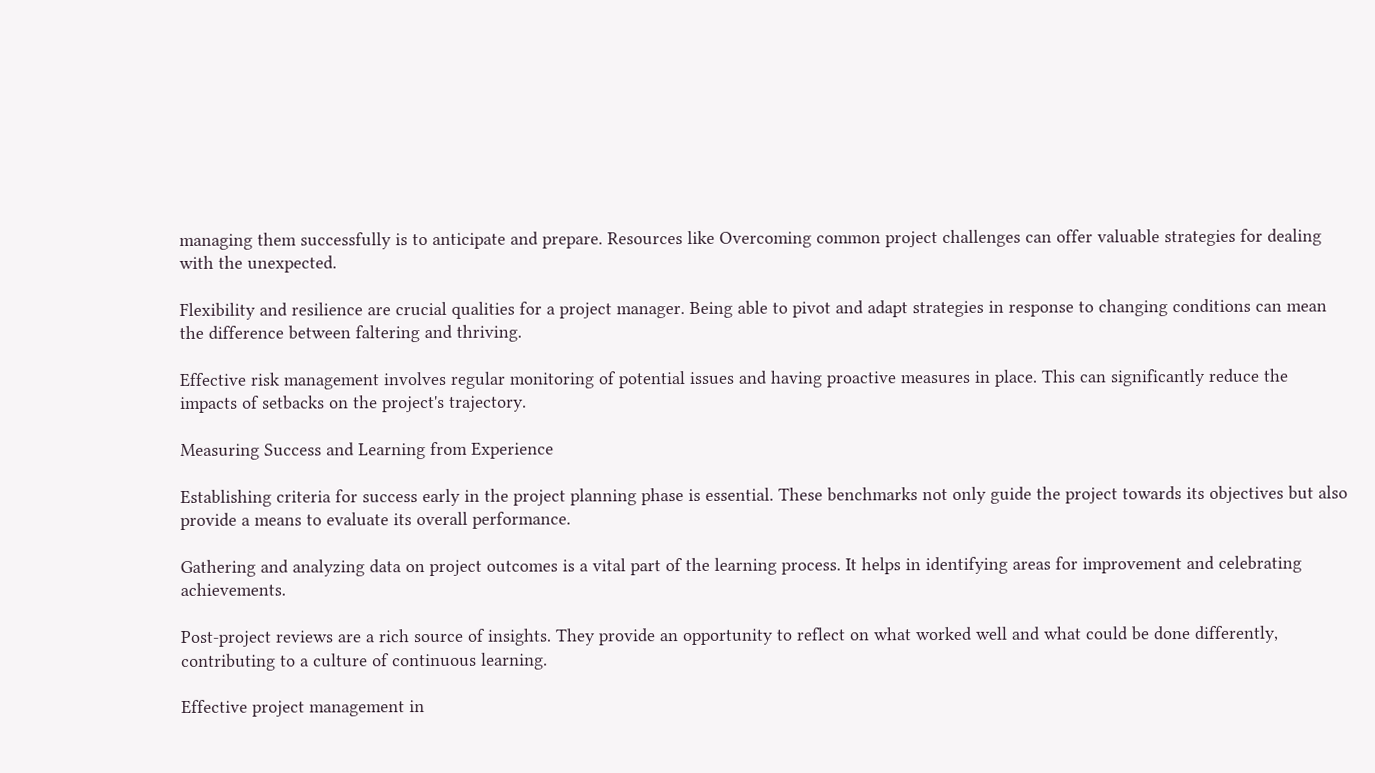managing them successfully is to anticipate and prepare. Resources like Overcoming common project challenges can offer valuable strategies for dealing with the unexpected.

Flexibility and resilience are crucial qualities for a project manager. Being able to pivot and adapt strategies in response to changing conditions can mean the difference between faltering and thriving.

Effective risk management involves regular monitoring of potential issues and having proactive measures in place. This can significantly reduce the impacts of setbacks on the project's trajectory.

Measuring Success and Learning from Experience

Establishing criteria for success early in the project planning phase is essential. These benchmarks not only guide the project towards its objectives but also provide a means to evaluate its overall performance.

Gathering and analyzing data on project outcomes is a vital part of the learning process. It helps in identifying areas for improvement and celebrating achievements.

Post-project reviews are a rich source of insights. They provide an opportunity to reflect on what worked well and what could be done differently, contributing to a culture of continuous learning.

Effective project management in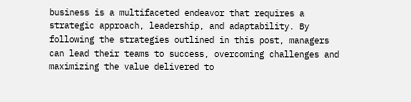business is a multifaceted endeavor that requires a strategic approach, leadership, and adaptability. By following the strategies outlined in this post, managers can lead their teams to success, overcoming challenges and maximizing the value delivered to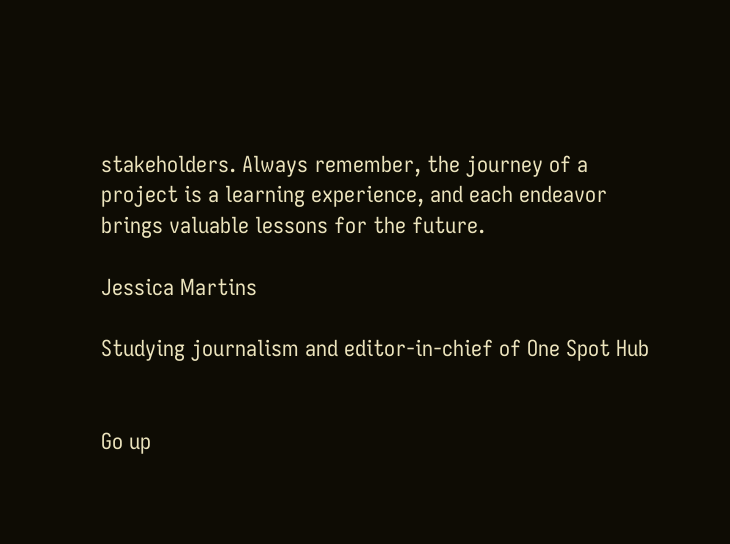stakeholders. Always remember, the journey of a project is a learning experience, and each endeavor brings valuable lessons for the future.

Jessica Martins

Studying journalism and editor-in-chief of One Spot Hub


Go up